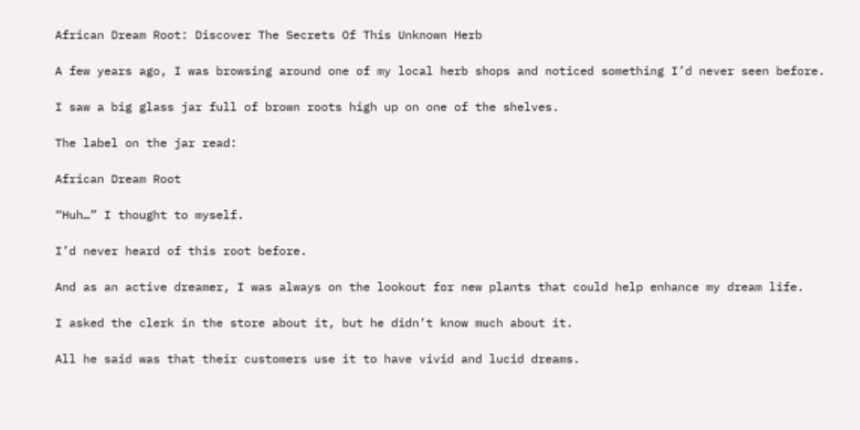African Dream Root: Discover The Secrets Of This Unknown Herb

A few years ago, I was browsing around one of my local herb shops and noticed something I’d never seen before.

I saw a big glass jar full of brown roots high up on one of the shelves.

The label on the jar read:

African Dream Root

“Huh…” I thought to myself.

I’d never heard of this root before.

And as an active dreamer, I was always on the lookout for new plants that could help enhance my dream life.

I asked the clerk in the store about it, but he didn’t know much about it.

All he said was that their customers use it to have vivid and lucid dreams.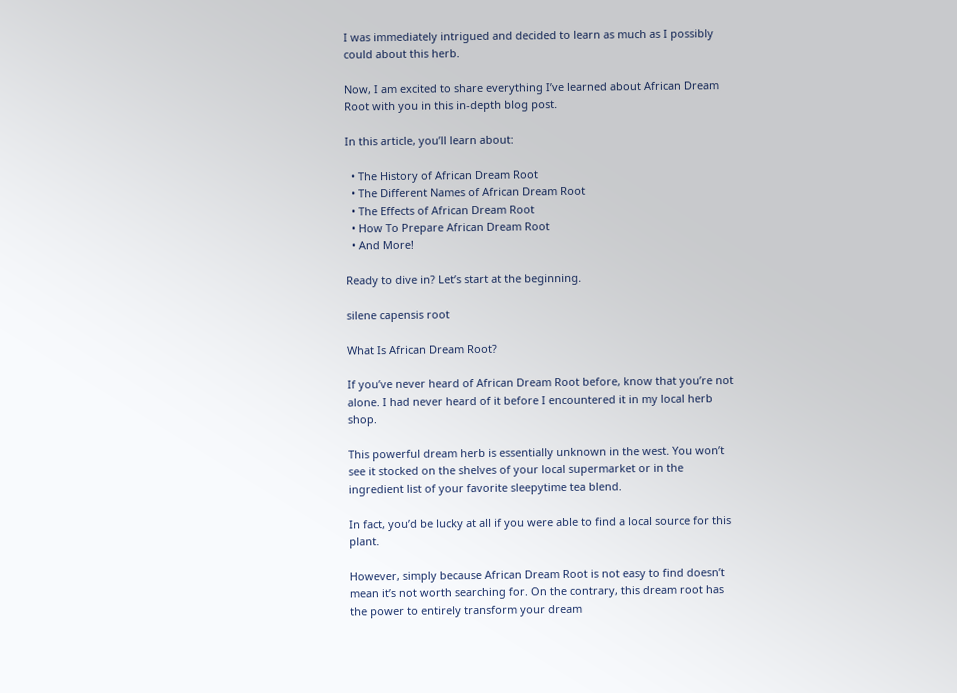I was immediately intrigued and decided to learn as much as I possibly could about this herb.

Now, I am excited to share everything I’ve learned about African Dream Root with you in this in-depth blog post.

In this article, you’ll learn about:

  • The History of African Dream Root
  • The Different Names of African Dream Root
  • The Effects of African Dream Root
  • How To Prepare African Dream Root
  • And More!

Ready to dive in? Let’s start at the beginning.

silene capensis root

What Is African Dream Root?

If you’ve never heard of African Dream Root before, know that you’re not alone. I had never heard of it before I encountered it in my local herb shop.

This powerful dream herb is essentially unknown in the west. You won’t see it stocked on the shelves of your local supermarket or in the ingredient list of your favorite sleepytime tea blend.

In fact, you’d be lucky at all if you were able to find a local source for this plant.

However, simply because African Dream Root is not easy to find doesn’t mean it’s not worth searching for. On the contrary, this dream root has the power to entirely transform your dream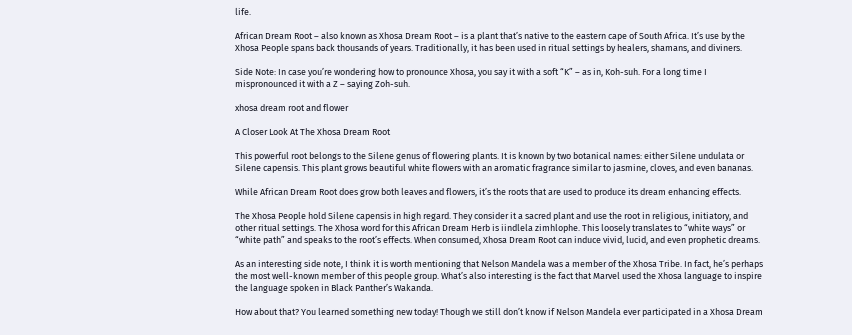life.

African Dream Root – also known as Xhosa Dream Root – is a plant that’s native to the eastern cape of South Africa. It’s use by the Xhosa People spans back thousands of years. Traditionally, it has been used in ritual settings by healers, shamans, and diviners.

Side Note: In case you’re wondering how to pronounce Xhosa, you say it with a soft “K” – as in, Koh-suh. For a long time I mispronounced it with a Z – saying Zoh-suh.

xhosa dream root and flower

A Closer Look At The Xhosa Dream Root

This powerful root belongs to the Silene genus of flowering plants. It is known by two botanical names: either Silene undulata or Silene capensis. This plant grows beautiful white flowers with an aromatic fragrance similar to jasmine, cloves, and even bananas.

While African Dream Root does grow both leaves and flowers, it’s the roots that are used to produce its dream enhancing effects.

The Xhosa People hold Silene capensis in high regard. They consider it a sacred plant and use the root in religious, initiatory, and other ritual settings. The Xhosa word for this African Dream Herb is iindlela zimhlophe. This loosely translates to “white ways” or “white path” and speaks to the root’s effects. When consumed, Xhosa Dream Root can induce vivid, lucid, and even prophetic dreams.

As an interesting side note, I think it is worth mentioning that Nelson Mandela was a member of the Xhosa Tribe. In fact, he’s perhaps the most well-known member of this people group. What’s also interesting is the fact that Marvel used the Xhosa language to inspire the language spoken in Black Panther’s Wakanda.

How about that? You learned something new today! Though we still don’t know if Nelson Mandela ever participated in a Xhosa Dream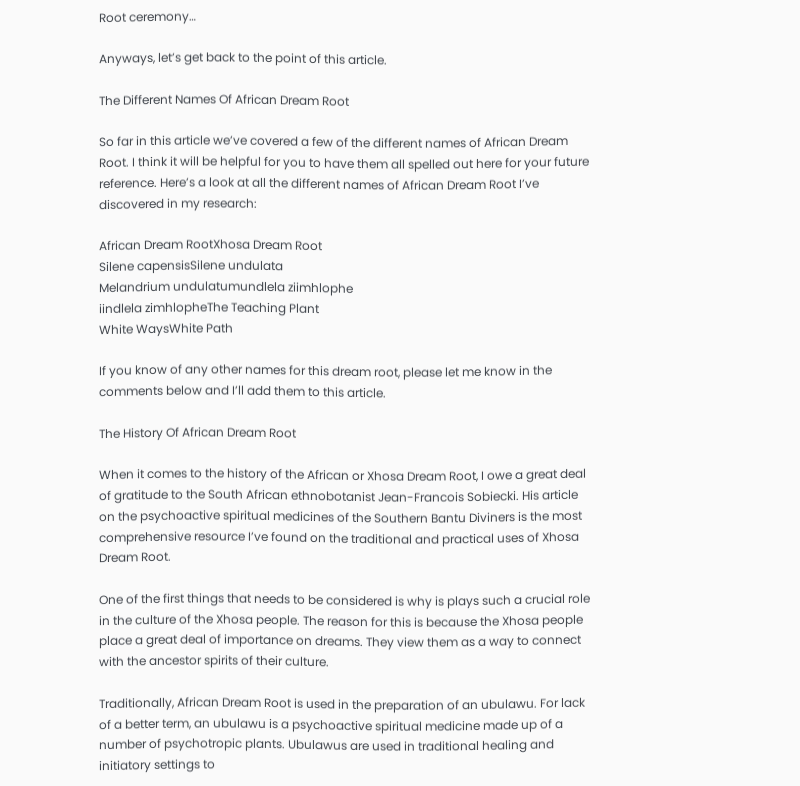Root ceremony…

Anyways, let’s get back to the point of this article.

The Different Names Of African Dream Root

So far in this article we’ve covered a few of the different names of African Dream Root. I think it will be helpful for you to have them all spelled out here for your future reference. Here’s a look at all the different names of African Dream Root I’ve discovered in my research:

African Dream RootXhosa Dream Root
Silene capensisSilene undulata
Melandrium undulatumundlela ziimhlophe
iindlela zimhlopheThe Teaching Plant
White WaysWhite Path

If you know of any other names for this dream root, please let me know in the comments below and I’ll add them to this article.

The History Of African Dream Root

When it comes to the history of the African or Xhosa Dream Root, I owe a great deal of gratitude to the South African ethnobotanist Jean-Francois Sobiecki. His article on the psychoactive spiritual medicines of the Southern Bantu Diviners is the most comprehensive resource I’ve found on the traditional and practical uses of Xhosa Dream Root.

One of the first things that needs to be considered is why is plays such a crucial role in the culture of the Xhosa people. The reason for this is because the Xhosa people place a great deal of importance on dreams. They view them as a way to connect with the ancestor spirits of their culture.

Traditionally, African Dream Root is used in the preparation of an ubulawu. For lack of a better term, an ubulawu is a psychoactive spiritual medicine made up of a number of psychotropic plants. Ubulawus are used in traditional healing and initiatory settings to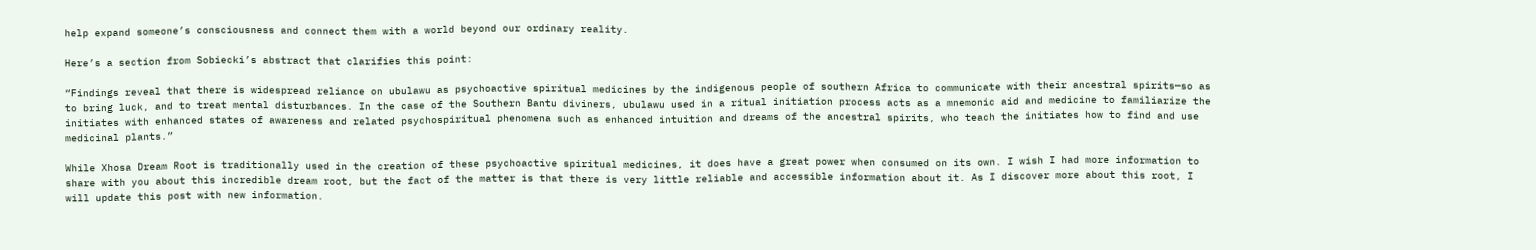help expand someone’s consciousness and connect them with a world beyond our ordinary reality.

Here’s a section from Sobiecki’s abstract that clarifies this point:

“Findings reveal that there is widespread reliance on ubulawu as psychoactive spiritual medicines by the indigenous people of southern Africa to communicate with their ancestral spirits—so as to bring luck, and to treat mental disturbances. In the case of the Southern Bantu diviners, ubulawu used in a ritual initiation process acts as a mnemonic aid and medicine to familiarize the initiates with enhanced states of awareness and related psychospiritual phenomena such as enhanced intuition and dreams of the ancestral spirits, who teach the initiates how to find and use medicinal plants.”

While Xhosa Dream Root is traditionally used in the creation of these psychoactive spiritual medicines, it does have a great power when consumed on its own. I wish I had more information to share with you about this incredible dream root, but the fact of the matter is that there is very little reliable and accessible information about it. As I discover more about this root, I will update this post with new information.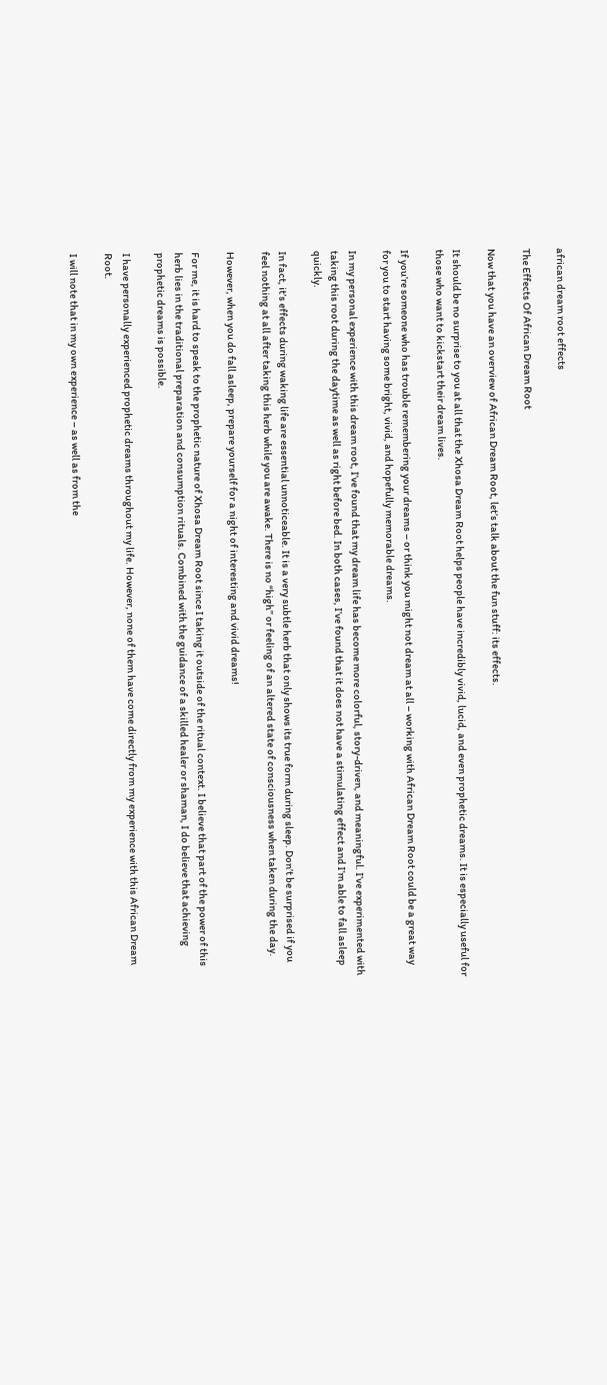african dream root effects

The Effects Of African Dream Root

Now that you have an overview of African Dream Root, let’s talk about the fun stuff: its effects.

It should be no surprise to you at all that the Xhosa Dream Root helps people have incredibly vivid, lucid, and even prophetic dreams. It is especially useful for those who want to kickstart their dream lives.

If you’re someone who has trouble remembering your dreams – or think you might not dream at all – working with African Dream Root could be a great way for you to start having some bright, vivid, and hopefully memorable dreams.

In my personal experience with this dream root, I’ve found that my dream life has become more colorful, story-driven, and meaningful. I’ve experimented with taking this root during the daytime as well as right before bed. In both cases, I’ve found that it does not have a stimulating effect and I’m able to fall asleep quickly.

In fact, it’s effects during waking life are essential unnoticeable. It is a very subtle herb that only shows its true form during sleep. Don’t be surprised if you feel nothing at all after taking this herb while you are awake. There is no “high” or feeling of an altered state of consciousness when taken during the day.

However, when you do fall asleep, prepare yourself for a night of interesting and vivid dreams!

For me, it is hard to speak to the prophetic nature of Xhosa Dream Root since I taking it outside of the ritual context. I believe that part of the power of this herb lies in the traditional preparation and consumption rituals. Combined with the guidance of a skilled healer or shaman, I do believe that achieving prophetic dreams is possible.

I have personally experienced prophetic dreams throughout my life. However, none of them have come directly from my experience with this African Dream Root.

I will note that in my own experience – as well as from the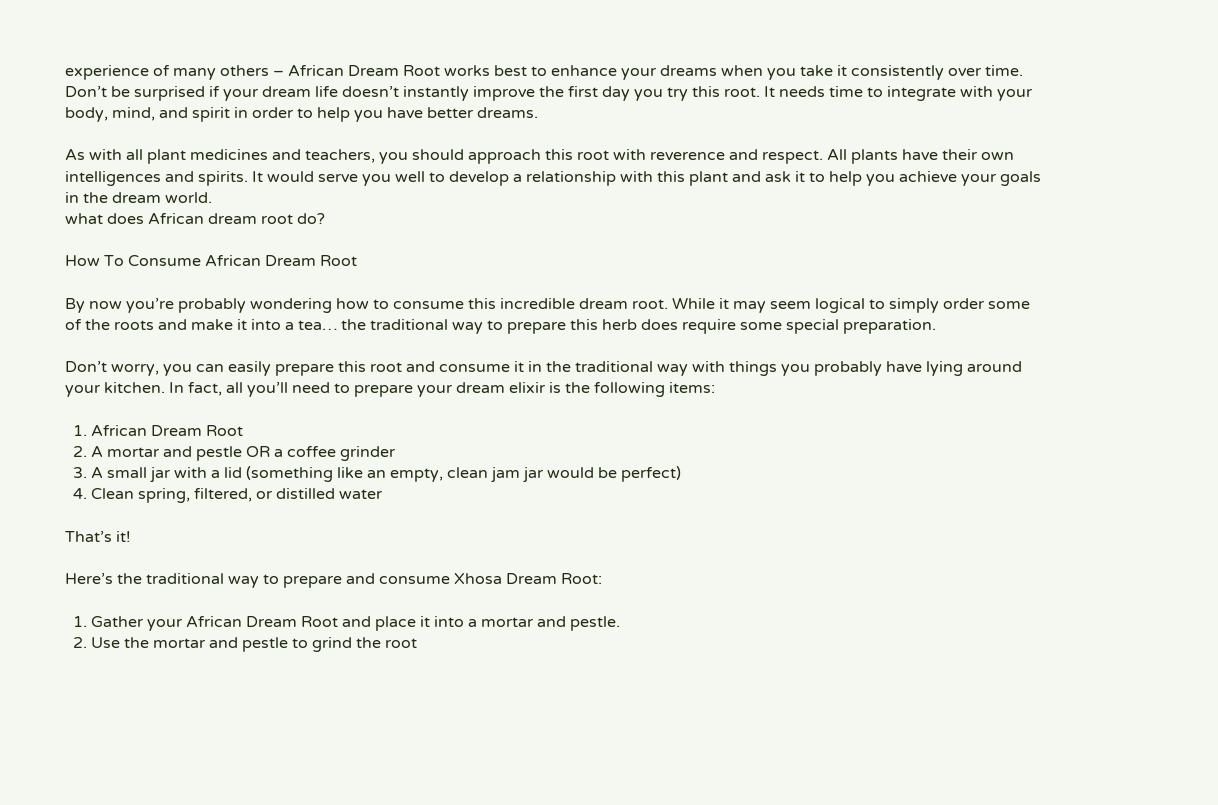experience of many others – African Dream Root works best to enhance your dreams when you take it consistently over time. Don’t be surprised if your dream life doesn’t instantly improve the first day you try this root. It needs time to integrate with your body, mind, and spirit in order to help you have better dreams.

As with all plant medicines and teachers, you should approach this root with reverence and respect. All plants have their own intelligences and spirits. It would serve you well to develop a relationship with this plant and ask it to help you achieve your goals in the dream world.
what does African dream root do?

How To Consume African Dream Root

By now you’re probably wondering how to consume this incredible dream root. While it may seem logical to simply order some of the roots and make it into a tea… the traditional way to prepare this herb does require some special preparation.

Don’t worry, you can easily prepare this root and consume it in the traditional way with things you probably have lying around your kitchen. In fact, all you’ll need to prepare your dream elixir is the following items:

  1. African Dream Root
  2. A mortar and pestle OR a coffee grinder
  3. A small jar with a lid (something like an empty, clean jam jar would be perfect)
  4. Clean spring, filtered, or distilled water

That’s it!

Here’s the traditional way to prepare and consume Xhosa Dream Root:

  1. Gather your African Dream Root and place it into a mortar and pestle.
  2. Use the mortar and pestle to grind the root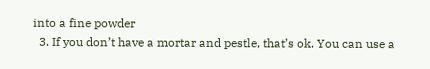into a fine powder
  3. If you don’t have a mortar and pestle, that’s ok. You can use a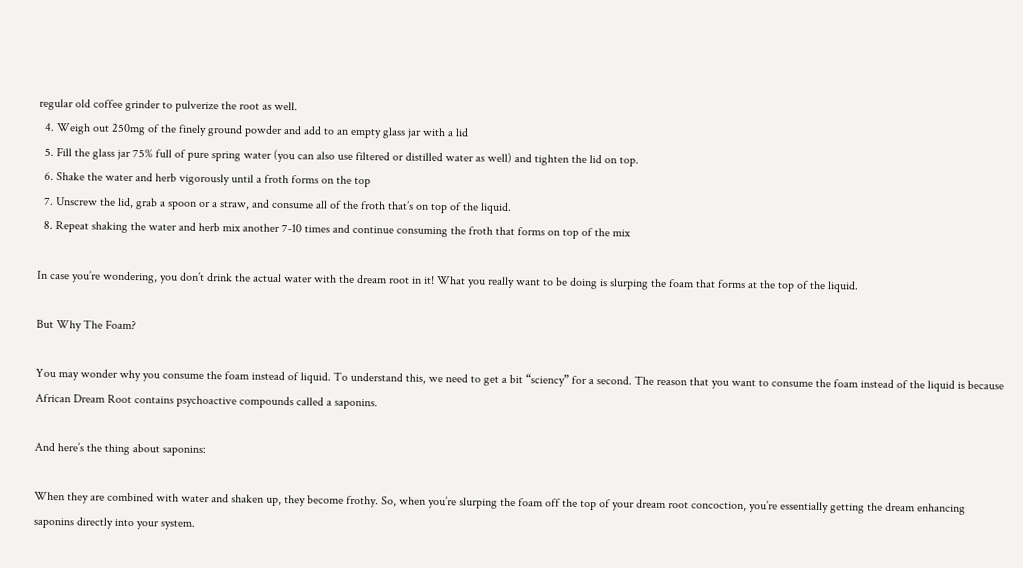regular old coffee grinder to pulverize the root as well.
  4. Weigh out 250mg of the finely ground powder and add to an empty glass jar with a lid
  5. Fill the glass jar 75% full of pure spring water (you can also use filtered or distilled water as well) and tighten the lid on top.
  6. Shake the water and herb vigorously until a froth forms on the top
  7. Unscrew the lid, grab a spoon or a straw, and consume all of the froth that’s on top of the liquid.
  8. Repeat shaking the water and herb mix another 7-10 times and continue consuming the froth that forms on top of the mix

In case you’re wondering, you don’t drink the actual water with the dream root in it! What you really want to be doing is slurping the foam that forms at the top of the liquid.

But Why The Foam?

You may wonder why you consume the foam instead of liquid. To understand this, we need to get a bit “sciency” for a second. The reason that you want to consume the foam instead of the liquid is because African Dream Root contains psychoactive compounds called a saponins.

And here’s the thing about saponins:

When they are combined with water and shaken up, they become frothy. So, when you’re slurping the foam off the top of your dream root concoction, you’re essentially getting the dream enhancing saponins directly into your system.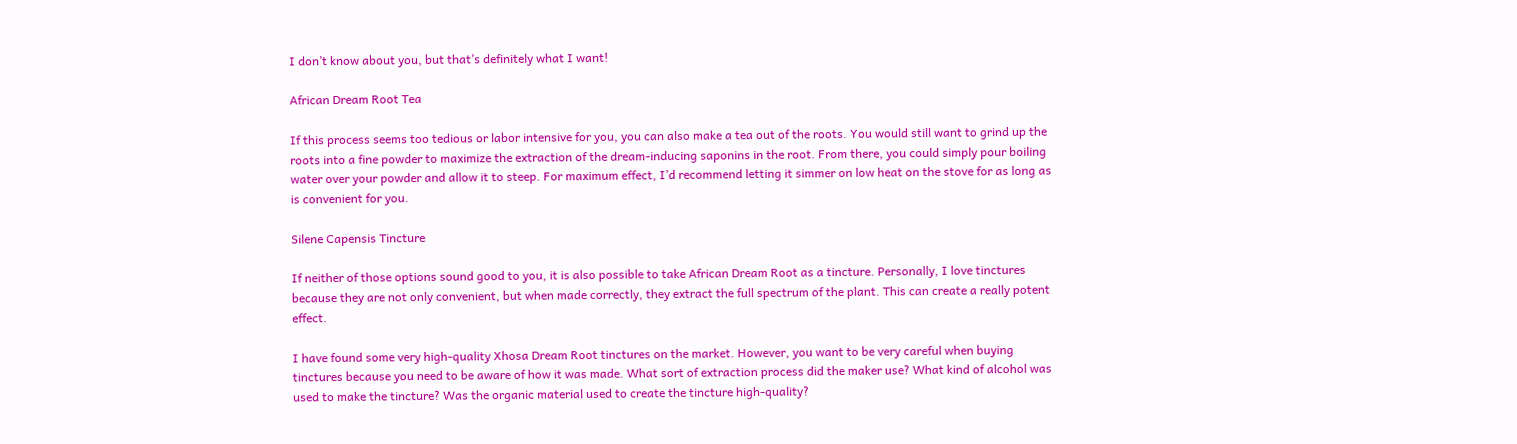I don’t know about you, but that’s definitely what I want!

African Dream Root Tea

If this process seems too tedious or labor intensive for you, you can also make a tea out of the roots. You would still want to grind up the roots into a fine powder to maximize the extraction of the dream-inducing saponins in the root. From there, you could simply pour boiling water over your powder and allow it to steep. For maximum effect, I’d recommend letting it simmer on low heat on the stove for as long as is convenient for you.

Silene Capensis Tincture

If neither of those options sound good to you, it is also possible to take African Dream Root as a tincture. Personally, I love tinctures because they are not only convenient, but when made correctly, they extract the full spectrum of the plant. This can create a really potent effect.

I have found some very high-quality Xhosa Dream Root tinctures on the market. However, you want to be very careful when buying tinctures because you need to be aware of how it was made. What sort of extraction process did the maker use? What kind of alcohol was used to make the tincture? Was the organic material used to create the tincture high-quality?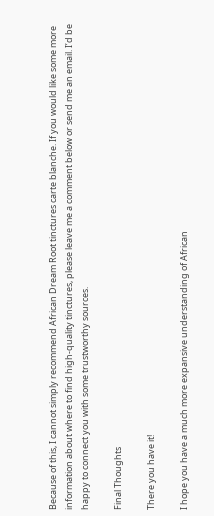Because of this, I cannot simply recommend African Dream Root tinctures carte blanche. If you would like some more information about where to find high-quality tinctures, please leave me a comment below or send me an email. I’d be happy to connect you with some trustworthy sources.

Final Thoughts

There you have it!

I hope you have a much more expansive understanding of African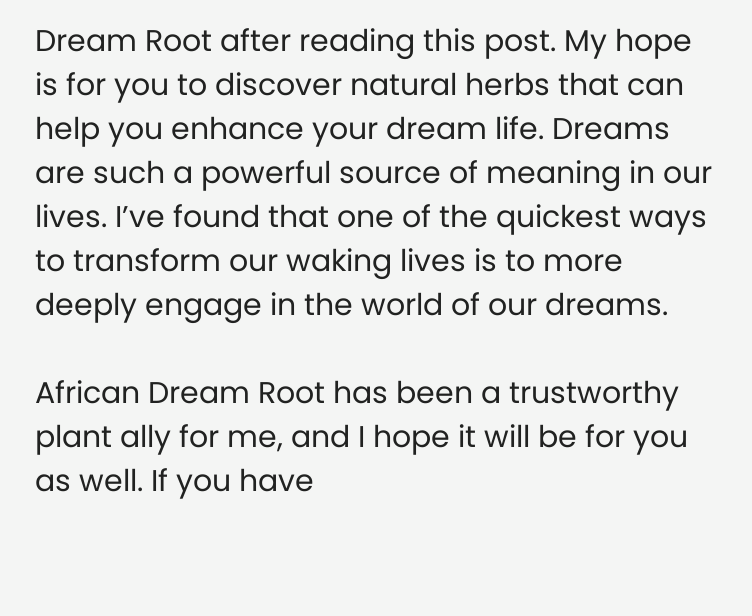Dream Root after reading this post. My hope is for you to discover natural herbs that can help you enhance your dream life. Dreams are such a powerful source of meaning in our lives. I’ve found that one of the quickest ways to transform our waking lives is to more deeply engage in the world of our dreams.

African Dream Root has been a trustworthy plant ally for me, and I hope it will be for you as well. If you have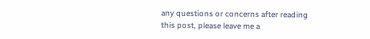any questions or concerns after reading this post, please leave me a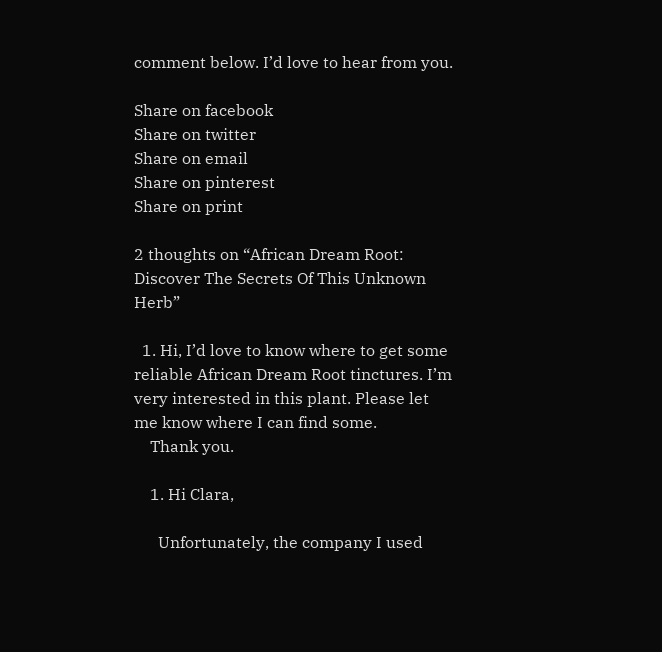comment below. I’d love to hear from you.

Share on facebook
Share on twitter
Share on email
Share on pinterest
Share on print

2 thoughts on “African Dream Root: Discover The Secrets Of This Unknown Herb”

  1. Hi, I’d love to know where to get some reliable African Dream Root tinctures. I’m very interested in this plant. Please let me know where I can find some.
    Thank you.

    1. Hi Clara,

      Unfortunately, the company I used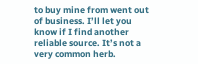to buy mine from went out of business. I’ll let you know if I find another reliable source. It’s not a very common herb.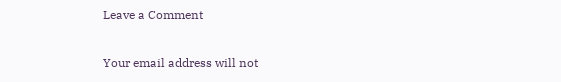Leave a Comment

Your email address will not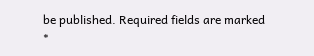be published. Required fields are marked *